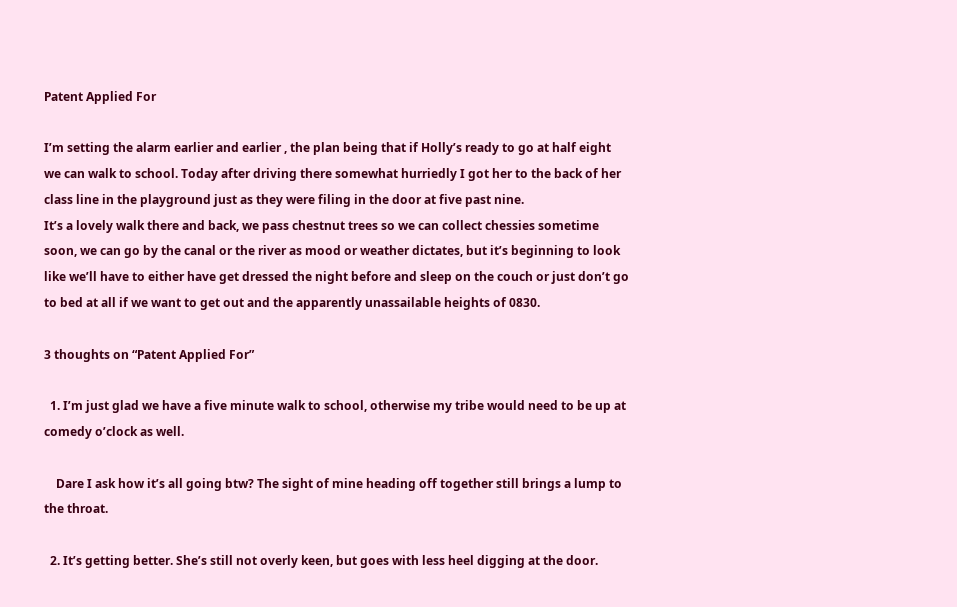Patent Applied For

I’m setting the alarm earlier and earlier , the plan being that if Holly’s ready to go at half eight we can walk to school. Today after driving there somewhat hurriedly I got her to the back of her class line in the playground just as they were filing in the door at five past nine.
It’s a lovely walk there and back, we pass chestnut trees so we can collect chessies sometime soon, we can go by the canal or the river as mood or weather dictates, but it’s beginning to look like we’ll have to either have get dressed the night before and sleep on the couch or just don’t go to bed at all if we want to get out and the apparently unassailable heights of 0830.

3 thoughts on “Patent Applied For”

  1. I’m just glad we have a five minute walk to school, otherwise my tribe would need to be up at comedy o’clock as well.

    Dare I ask how it’s all going btw? The sight of mine heading off together still brings a lump to the throat.

  2. It’s getting better. She’s still not overly keen, but goes with less heel digging at the door.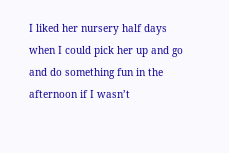I liked her nursery half days when I could pick her up and go and do something fun in the afternoon if I wasn’t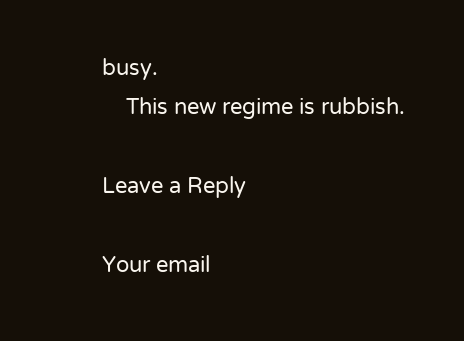busy.
    This new regime is rubbish.

Leave a Reply

Your email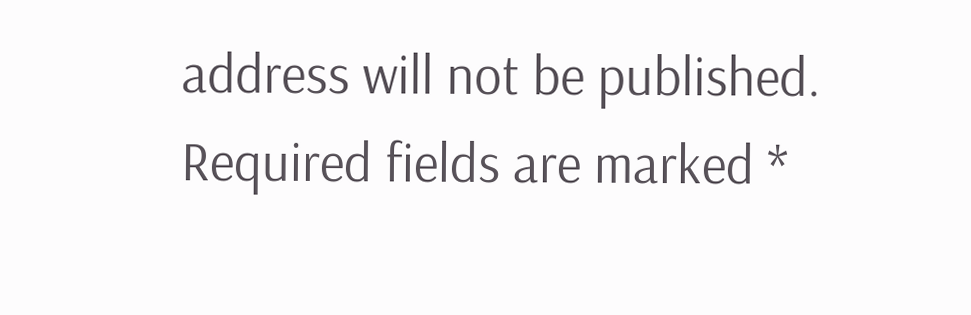address will not be published. Required fields are marked *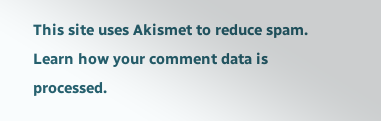This site uses Akismet to reduce spam. Learn how your comment data is processed.